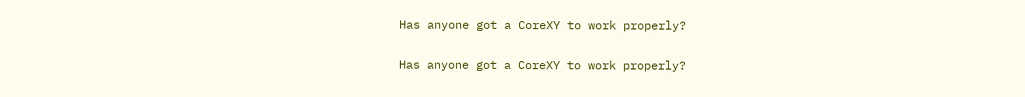Has anyone got a CoreXY to work properly?

Has anyone got a CoreXY to work properly?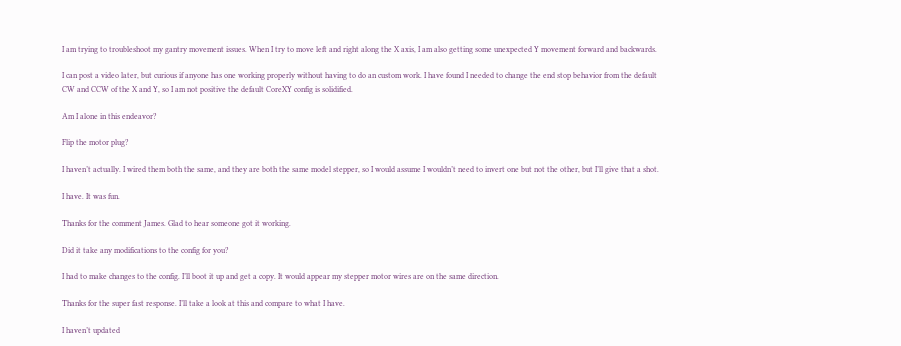I am trying to troubleshoot my gantry movement issues. When I try to move left and right along the X axis, I am also getting some unexpected Y movement forward and backwards.

I can post a video later, but curious if anyone has one working properly without having to do an custom work. I have found I needed to change the end stop behavior from the default CW and CCW of the X and Y, so I am not positive the default CoreXY config is solidified.

Am I alone in this endeavor?

Flip the motor plug?

I haven’t actually. I wired them both the same, and they are both the same model stepper, so I would assume I wouldn’t need to invert one but not the other, but I’ll give that a shot.

I have. It was fun.

Thanks for the comment James. Glad to hear someone got it working.

Did it take any modifications to the config for you?

I had to make changes to the config. I’ll boot it up and get a copy. It would appear my stepper motor wires are on the same direction.

Thanks for the super fast response. I’ll take a look at this and compare to what I have.

I haven’t updated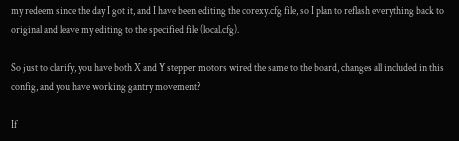my redeem since the day I got it, and I have been editing the corexy.cfg file, so I plan to reflash everything back to original and leave my editing to the specified file (local.cfg).

So just to clarify, you have both X and Y stepper motors wired the same to the board, changes all included in this config, and you have working gantry movement?

If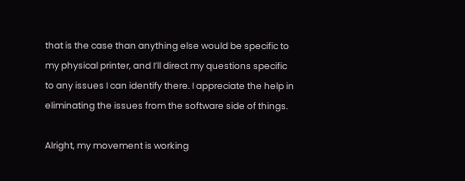that is the case than anything else would be specific to my physical printer, and I’ll direct my questions specific to any issues I can identify there. I appreciate the help in eliminating the issues from the software side of things.

Alright, my movement is working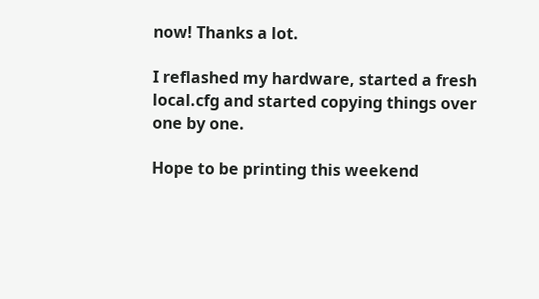now! Thanks a lot.

I reflashed my hardware, started a fresh local.cfg and started copying things over one by one.

Hope to be printing this weekend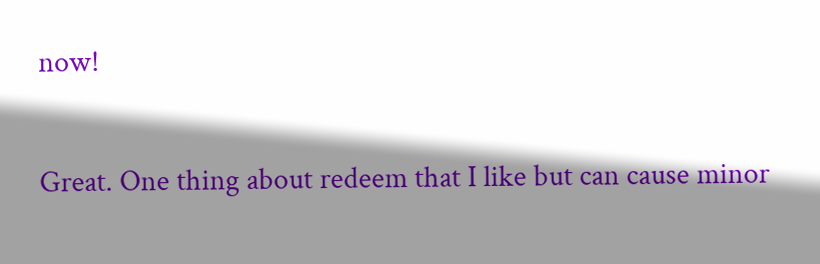now!

Great. One thing about redeem that I like but can cause minor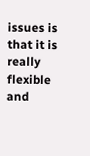issues is that it is really flexible and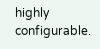highly configurable.